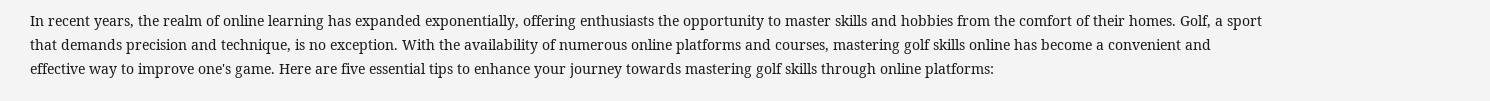In recent years, the realm of online learning has expanded exponentially, offering enthusiasts the opportunity to master skills and hobbies from the comfort of their homes. Golf, a sport that demands precision and technique, is no exception. With the availability of numerous online platforms and courses, mastering golf skills online has become a convenient and effective way to improve one's game. Here are five essential tips to enhance your journey towards mastering golf skills through online platforms: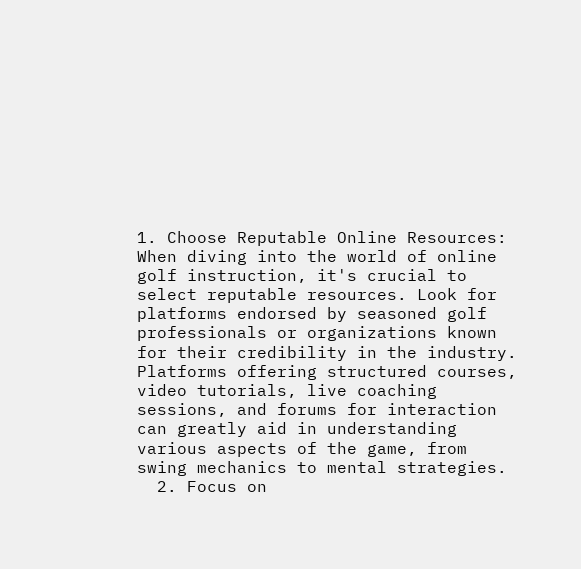1. Choose Reputable Online Resources: When diving into the world of online golf instruction, it's crucial to select reputable resources. Look for platforms endorsed by seasoned golf professionals or organizations known for their credibility in the industry. Platforms offering structured courses, video tutorials, live coaching sessions, and forums for interaction can greatly aid in understanding various aspects of the game, from swing mechanics to mental strategies.
  2. Focus on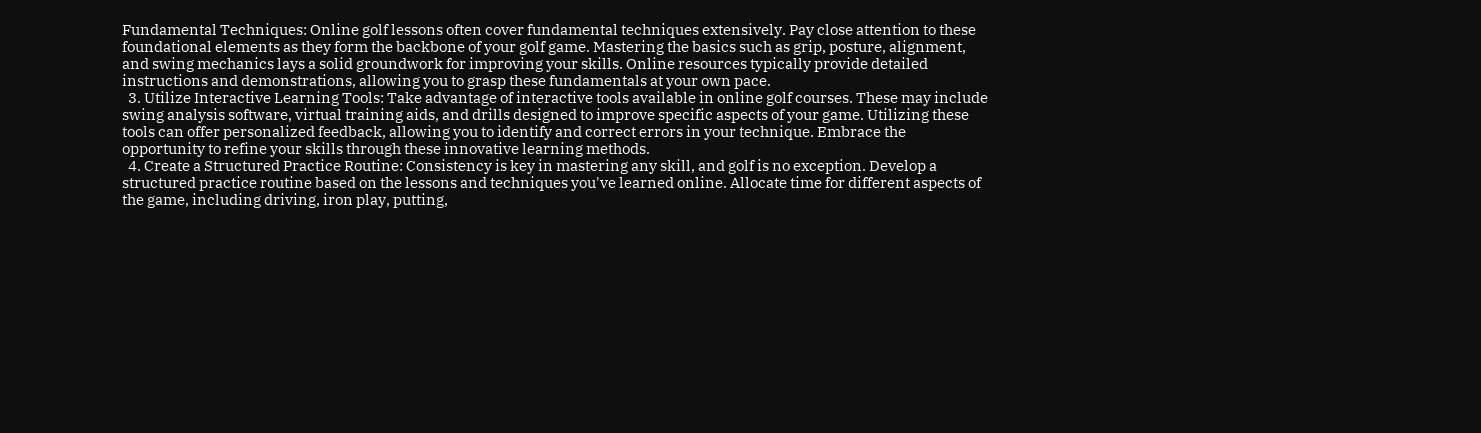Fundamental Techniques: Online golf lessons often cover fundamental techniques extensively. Pay close attention to these foundational elements as they form the backbone of your golf game. Mastering the basics such as grip, posture, alignment, and swing mechanics lays a solid groundwork for improving your skills. Online resources typically provide detailed instructions and demonstrations, allowing you to grasp these fundamentals at your own pace.
  3. Utilize Interactive Learning Tools: Take advantage of interactive tools available in online golf courses. These may include swing analysis software, virtual training aids, and drills designed to improve specific aspects of your game. Utilizing these tools can offer personalized feedback, allowing you to identify and correct errors in your technique. Embrace the opportunity to refine your skills through these innovative learning methods.
  4. Create a Structured Practice Routine: Consistency is key in mastering any skill, and golf is no exception. Develop a structured practice routine based on the lessons and techniques you've learned online. Allocate time for different aspects of the game, including driving, iron play, putting,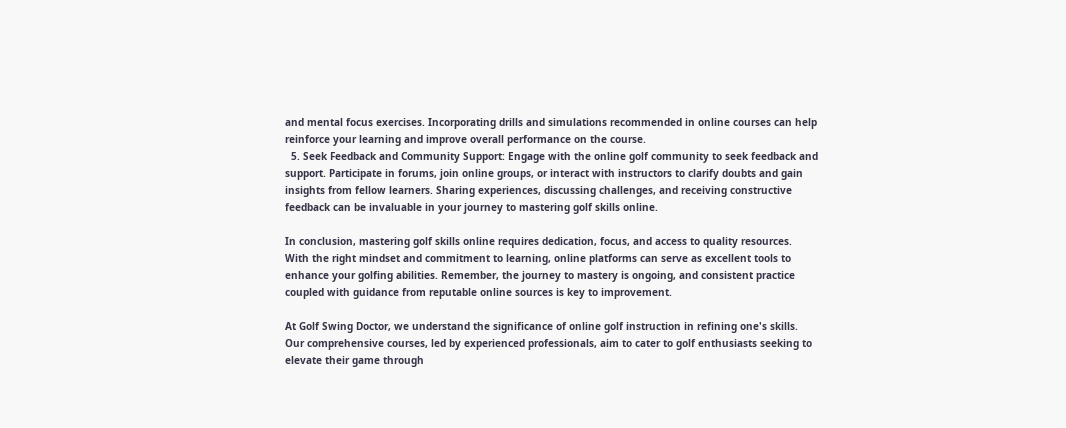and mental focus exercises. Incorporating drills and simulations recommended in online courses can help reinforce your learning and improve overall performance on the course.
  5. Seek Feedback and Community Support: Engage with the online golf community to seek feedback and support. Participate in forums, join online groups, or interact with instructors to clarify doubts and gain insights from fellow learners. Sharing experiences, discussing challenges, and receiving constructive feedback can be invaluable in your journey to mastering golf skills online.

In conclusion, mastering golf skills online requires dedication, focus, and access to quality resources. With the right mindset and commitment to learning, online platforms can serve as excellent tools to enhance your golfing abilities. Remember, the journey to mastery is ongoing, and consistent practice coupled with guidance from reputable online sources is key to improvement.

At Golf Swing Doctor, we understand the significance of online golf instruction in refining one's skills. Our comprehensive courses, led by experienced professionals, aim to cater to golf enthusiasts seeking to elevate their game through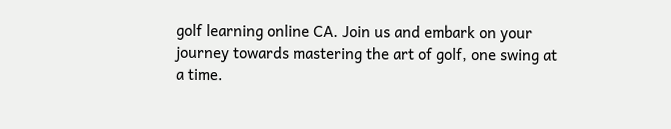golf learning online CA. Join us and embark on your journey towards mastering the art of golf, one swing at a time.